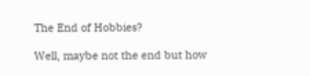The End of Hobbies?

Well, maybe not the end but how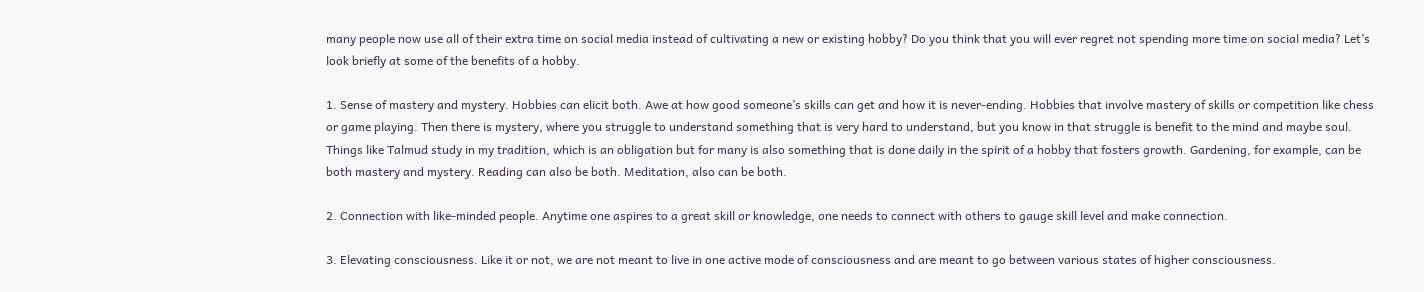many people now use all of their extra time on social media instead of cultivating a new or existing hobby? Do you think that you will ever regret not spending more time on social media? Let’s look briefly at some of the benefits of a hobby.

1. Sense of mastery and mystery. Hobbies can elicit both. Awe at how good someone’s skills can get and how it is never-ending. Hobbies that involve mastery of skills or competition like chess or game playing. Then there is mystery, where you struggle to understand something that is very hard to understand, but you know in that struggle is benefit to the mind and maybe soul. Things like Talmud study in my tradition, which is an obligation but for many is also something that is done daily in the spirit of a hobby that fosters growth. Gardening, for example, can be both mastery and mystery. Reading can also be both. Meditation, also can be both.

2. Connection with like-minded people. Anytime one aspires to a great skill or knowledge, one needs to connect with others to gauge skill level and make connection.

3. Elevating consciousness. Like it or not, we are not meant to live in one active mode of consciousness and are meant to go between various states of higher consciousness.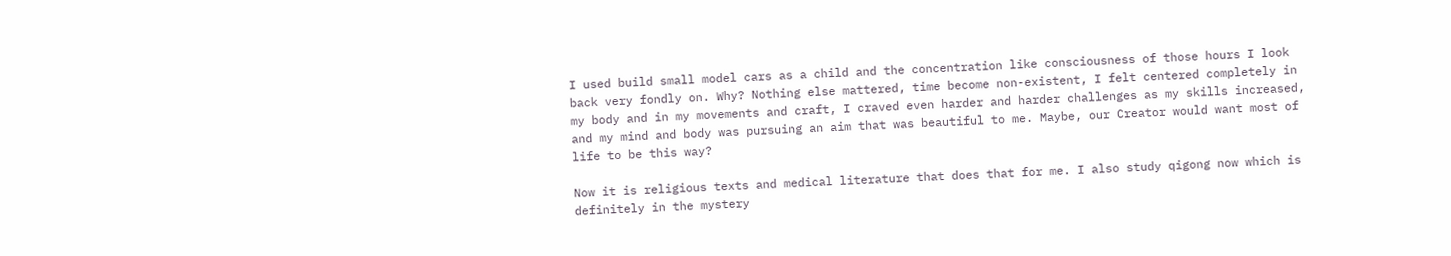I used build small model cars as a child and the concentration like consciousness of those hours I look back very fondly on. Why? Nothing else mattered, time become non-existent, I felt centered completely in my body and in my movements and craft, I craved even harder and harder challenges as my skills increased, and my mind and body was pursuing an aim that was beautiful to me. Maybe, our Creator would want most of life to be this way?

Now it is religious texts and medical literature that does that for me. I also study qigong now which is definitely in the mystery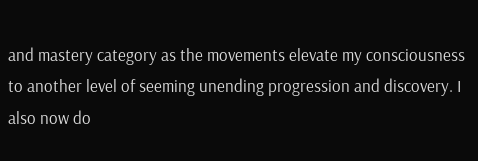and mastery category as the movements elevate my consciousness to another level of seeming unending progression and discovery. I also now do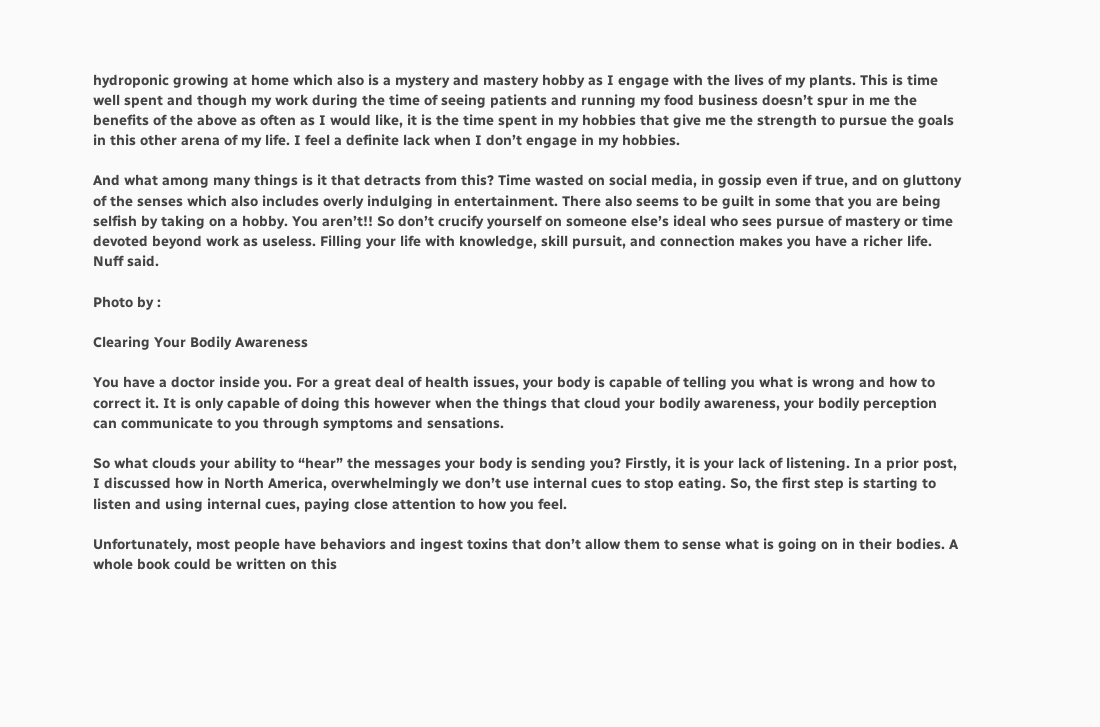hydroponic growing at home which also is a mystery and mastery hobby as I engage with the lives of my plants. This is time well spent and though my work during the time of seeing patients and running my food business doesn’t spur in me the benefits of the above as often as I would like, it is the time spent in my hobbies that give me the strength to pursue the goals in this other arena of my life. I feel a definite lack when I don’t engage in my hobbies.

And what among many things is it that detracts from this? Time wasted on social media, in gossip even if true, and on gluttony of the senses which also includes overly indulging in entertainment. There also seems to be guilt in some that you are being selfish by taking on a hobby. You aren’t!! So don’t crucify yourself on someone else’s ideal who sees pursue of mastery or time devoted beyond work as useless. Filling your life with knowledge, skill pursuit, and connection makes you have a richer life. Nuff said.

Photo by :

Clearing Your Bodily Awareness

You have a doctor inside you. For a great deal of health issues, your body is capable of telling you what is wrong and how to correct it. It is only capable of doing this however when the things that cloud your bodily awareness, your bodily perception can communicate to you through symptoms and sensations.

So what clouds your ability to “hear” the messages your body is sending you? Firstly, it is your lack of listening. In a prior post, I discussed how in North America, overwhelmingly we don’t use internal cues to stop eating. So, the first step is starting to listen and using internal cues, paying close attention to how you feel.

Unfortunately, most people have behaviors and ingest toxins that don’t allow them to sense what is going on in their bodies. A whole book could be written on this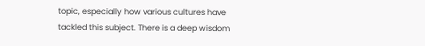topic, especially how various cultures have tackled this subject. There is a deep wisdom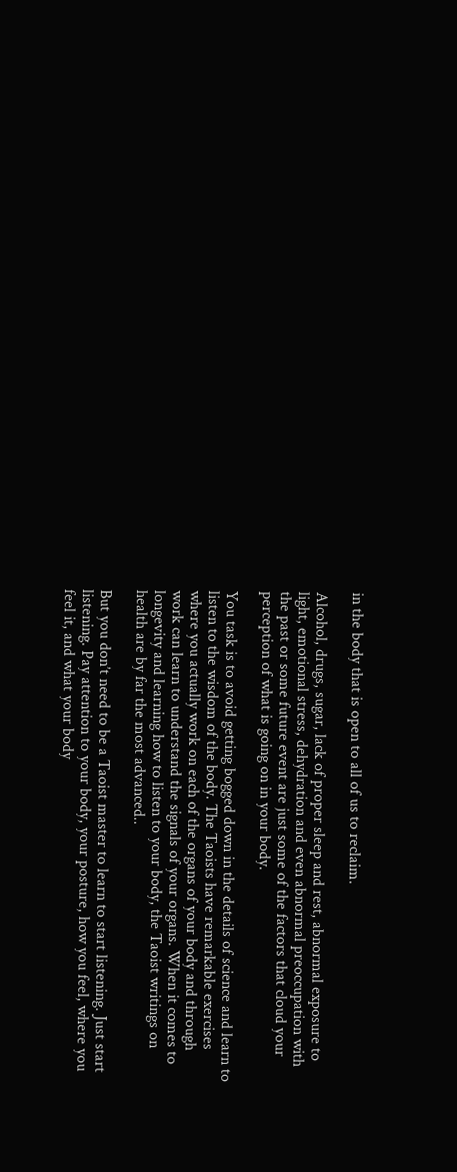in the body that is open to all of us to reclaim.

Alcohol, drugs, sugar, lack of proper sleep and rest, abnormal exposure to light, emotional stress, dehydration and even abnormal preoccupation with the past or some future event are just some of the factors that cloud your perception of what is going on in your body.

You task is to avoid getting bogged down in the details of science and learn to listen to the wisdom of the body. The Taoists have remarkable exercises where you actually work on each of the organs of your body and through work can learn to understand the signals of your organs. When it comes to longevity and learning how to listen to your body, the Taoist writings on health are by far the most advanced..

But you don’t need to be a Taoist master to learn to start listening. Just start listening. Pay attention to your body, your posture, how you feel, where you feel it, and what your body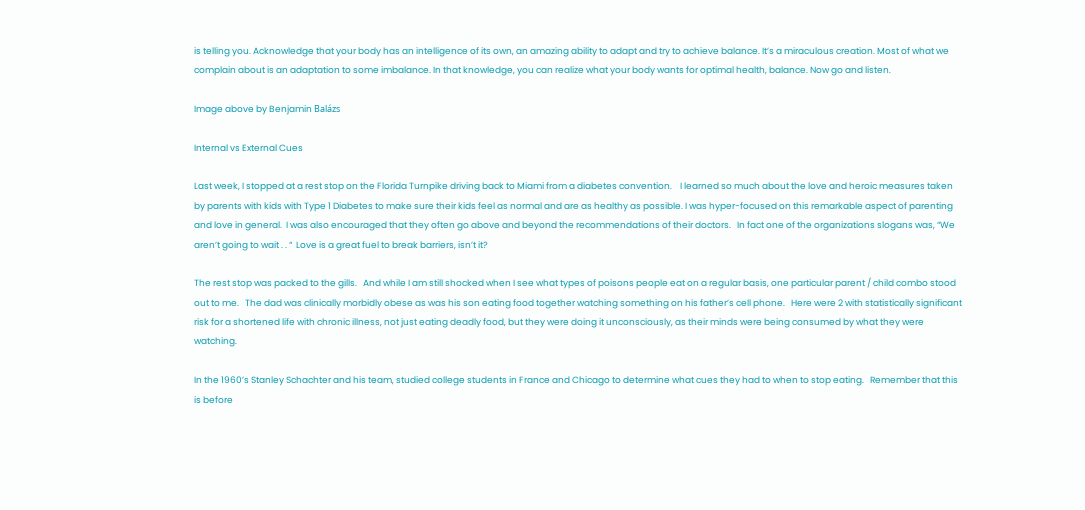is telling you. Acknowledge that your body has an intelligence of its own, an amazing ability to adapt and try to achieve balance. It’s a miraculous creation. Most of what we complain about is an adaptation to some imbalance. In that knowledge, you can realize what your body wants for optimal health, balance. Now go and listen.

Image above by Benjamin Balázs

Internal vs External Cues

Last week, I stopped at a rest stop on the Florida Turnpike driving back to Miami from a diabetes convention.    I learned so much about the love and heroic measures taken by parents with kids with Type 1 Diabetes to make sure their kids feel as normal and are as healthy as possible. I was hyper-focused on this remarkable aspect of parenting and love in general.  I was also encouraged that they often go above and beyond the recommendations of their doctors.   In fact one of the organizations slogans was, “We aren’t going to wait . . “  Love is a great fuel to break barriers, isn’t it?

The rest stop was packed to the gills.   And while I am still shocked when I see what types of poisons people eat on a regular basis, one particular parent / child combo stood out to me.   The dad was clinically morbidly obese as was his son eating food together watching something on his father’s cell phone.   Here were 2 with statistically significant risk for a shortened life with chronic illness, not just eating deadly food, but they were doing it unconsciously, as their minds were being consumed by what they were watching.

In the 1960’s Stanley Schachter and his team, studied college students in France and Chicago to determine what cues they had to when to stop eating.   Remember that this is before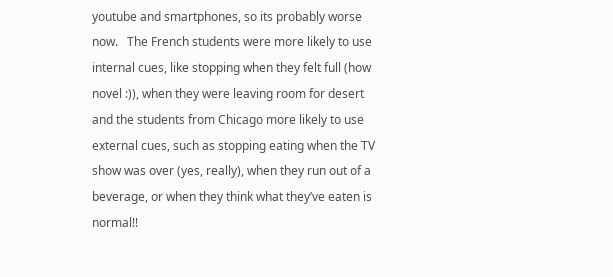youtube and smartphones, so its probably worse now.   The French students were more likely to use internal cues, like stopping when they felt full (how novel :)), when they were leaving room for desert and the students from Chicago more likely to use external cues, such as stopping eating when the TV show was over (yes, really), when they run out of a beverage, or when they think what they’ve eaten is normal!!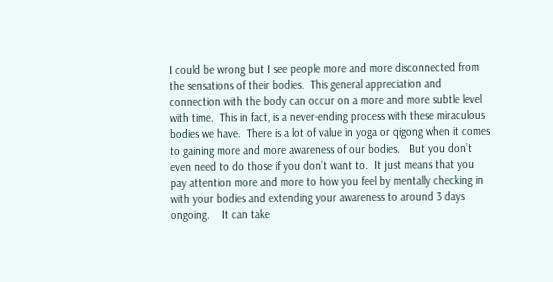I could be wrong but I see people more and more disconnected from the sensations of their bodies.  This general appreciation and connection with the body can occur on a more and more subtle level with time.  This in fact, is a never-ending process with these miraculous bodies we have.  There is a lot of value in yoga or qigong when it comes to gaining more and more awareness of our bodies.   But you don’t even need to do those if you don’t want to.  It just means that you pay attention more and more to how you feel by mentally checking in with your bodies and extending your awareness to around 3 days ongoing.    It can take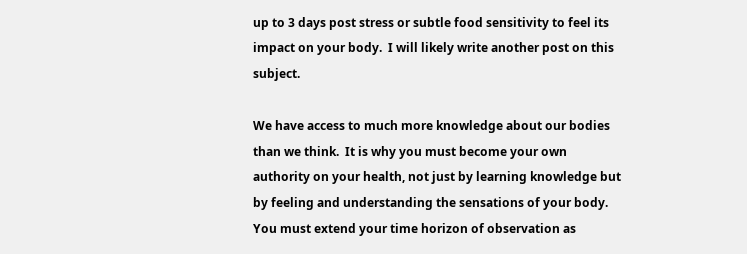up to 3 days post stress or subtle food sensitivity to feel its impact on your body.  I will likely write another post on this subject.

We have access to much more knowledge about our bodies than we think.  It is why you must become your own authority on your health, not just by learning knowledge but by feeling and understanding the sensations of your body.   You must extend your time horizon of observation as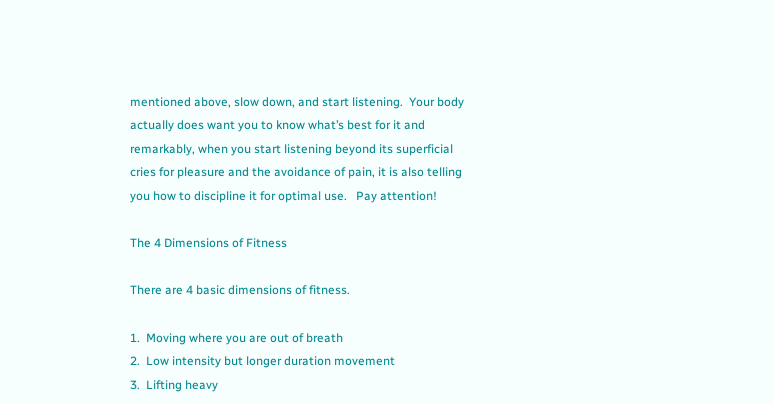mentioned above, slow down, and start listening.  Your body actually does want you to know what’s best for it and remarkably, when you start listening beyond its superficial cries for pleasure and the avoidance of pain, it is also telling you how to discipline it for optimal use.   Pay attention!

The 4 Dimensions of Fitness

There are 4 basic dimensions of fitness.

1.  Moving where you are out of breath
2.  Low intensity but longer duration movement
3.  Lifting heavy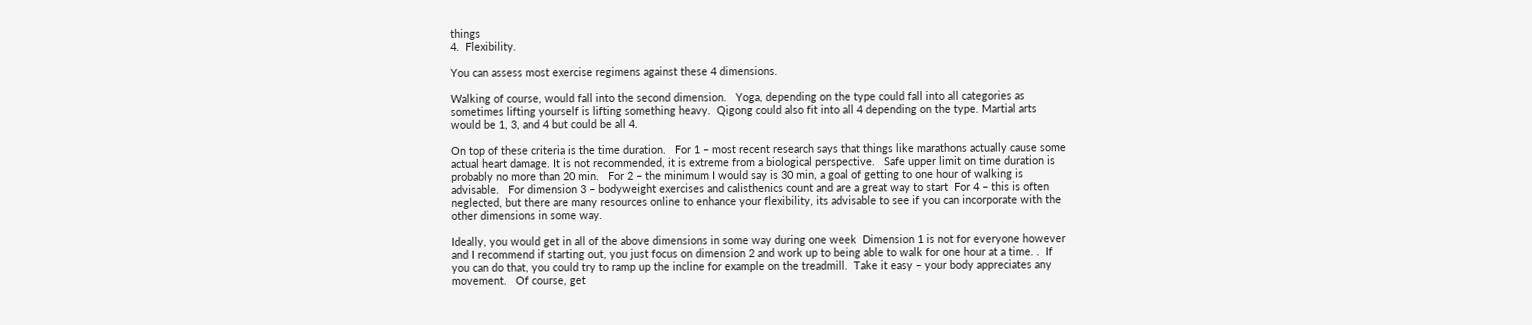things
4.  Flexibility.

You can assess most exercise regimens against these 4 dimensions.

Walking of course, would fall into the second dimension.   Yoga, depending on the type could fall into all categories as sometimes lifting yourself is lifting something heavy.  Qigong could also fit into all 4 depending on the type. Martial arts would be 1, 3, and 4 but could be all 4.

On top of these criteria is the time duration.   For 1 – most recent research says that things like marathons actually cause some actual heart damage. It is not recommended, it is extreme from a biological perspective.   Safe upper limit on time duration is probably no more than 20 min.   For 2 – the minimum I would say is 30 min, a goal of getting to one hour of walking is advisable.   For dimension 3 – bodyweight exercises and calisthenics count and are a great way to start  For 4 – this is often neglected, but there are many resources online to enhance your flexibility, its advisable to see if you can incorporate with the other dimensions in some way.

Ideally, you would get in all of the above dimensions in some way during one week  Dimension 1 is not for everyone however and I recommend if starting out, you just focus on dimension 2 and work up to being able to walk for one hour at a time. .  If you can do that, you could try to ramp up the incline for example on the treadmill.  Take it easy – your body appreciates any movement.   Of course, get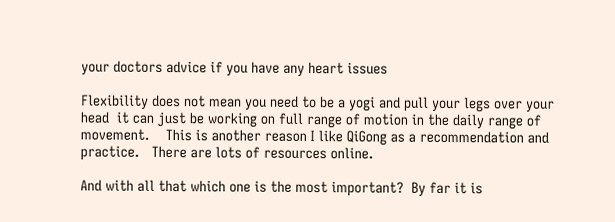your doctors advice if you have any heart issues

Flexibility does not mean you need to be a yogi and pull your legs over your head  it can just be working on full range of motion in the daily range of movement.    This is another reason I like QiGong as a recommendation and practice.   There are lots of resources online.

And with all that which one is the most important?  By far it is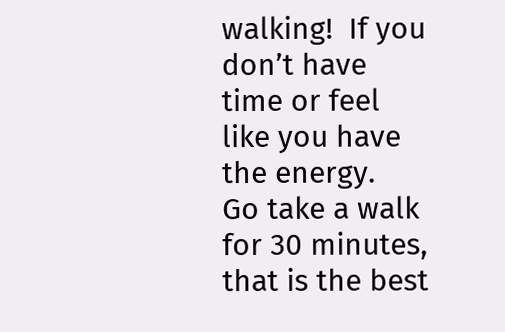walking!  If you don’t have time or feel like you have the energy.   Go take a walk for 30 minutes, that is the best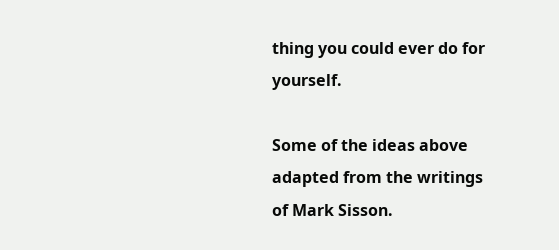thing you could ever do for yourself.

Some of the ideas above adapted from the writings of Mark Sisson.